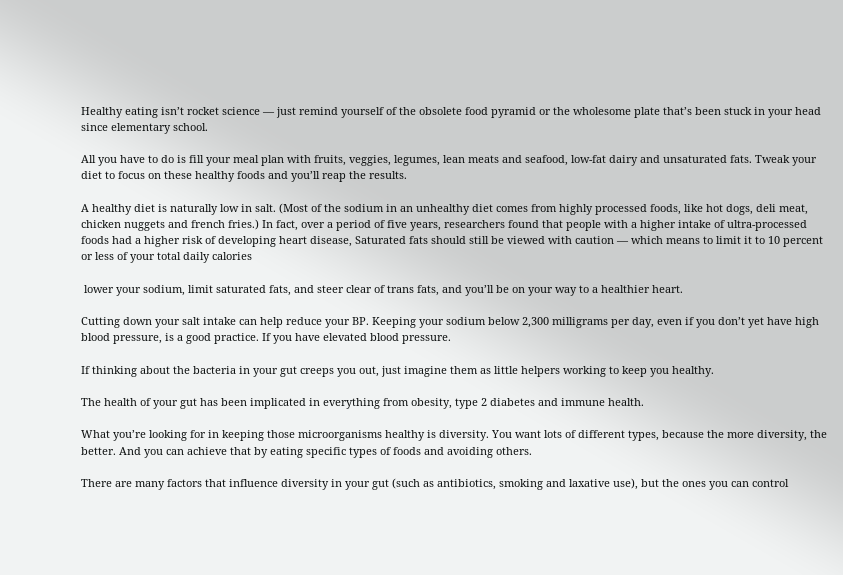Healthy eating isn’t rocket science — just remind yourself of the obsolete food pyramid or the wholesome plate that’s been stuck in your head since elementary school.

All you have to do is fill your meal plan with fruits, veggies, legumes, lean meats and seafood, low-fat dairy and unsaturated fats. Tweak your diet to focus on these healthy foods and you’ll reap the results.

A healthy diet is naturally low in salt. (Most of the sodium in an unhealthy diet comes from highly processed foods, like hot dogs, deli meat, chicken nuggets and french fries.) In fact, over a period of five years, researchers found that people with a higher intake of ultra-processed foods had a higher risk of developing heart disease, Saturated fats should still be viewed with caution — which means to limit it to 10 percent or less of your total daily calories

 lower your sodium, limit saturated fats, and steer clear of trans fats, and you’ll be on your way to a healthier heart.

Cutting down your salt intake can help reduce your BP. Keeping your sodium below 2,300 milligrams per day, even if you don’t yet have high blood pressure, is a good practice. If you have elevated blood pressure.

If thinking about the bacteria in your gut creeps you out, just imagine them as little helpers working to keep you healthy.

The health of your gut has been implicated in everything from obesity, type 2 diabetes and immune health.

What you’re looking for in keeping those microorganisms healthy is diversity. You want lots of different types, because the more diversity, the better. And you can achieve that by eating specific types of foods and avoiding others.

There are many factors that influence diversity in your gut (such as antibiotics, smoking and laxative use), but the ones you can control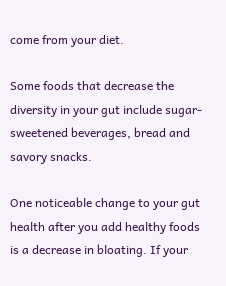come from your diet.

Some foods that decrease the diversity in your gut include sugar-sweetened beverages, bread and savory snacks.

One noticeable change to your gut health after you add healthy foods is a decrease in bloating. If your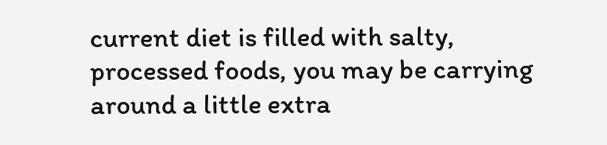current diet is filled with salty, processed foods, you may be carrying around a little extra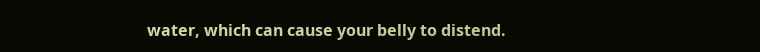water, which can cause your belly to distend.